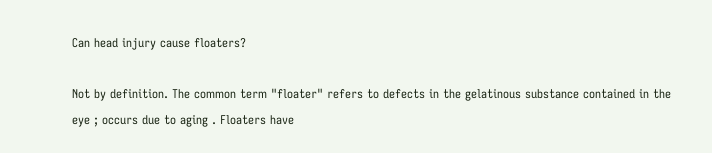Can head injury cause floaters?

Not by definition. The common term "floater" refers to defects in the gelatinous substance contained in the eye ; occurs due to aging . Floaters have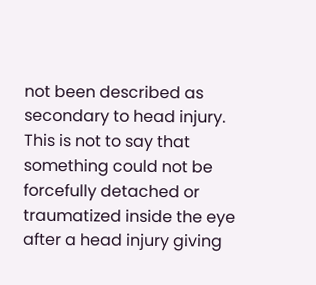not been described as secondary to head injury. This is not to say that something could not be forcefully detached or traumatized inside the eye after a head injury giving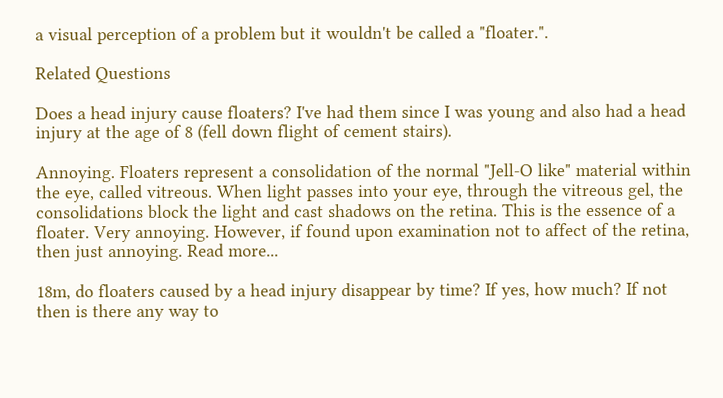a visual perception of a problem but it wouldn't be called a "floater.".

Related Questions

Does a head injury cause floaters? I've had them since I was young and also had a head injury at the age of 8 (fell down flight of cement stairs).

Annoying. Floaters represent a consolidation of the normal "Jell-O like" material within the eye, called vitreous. When light passes into your eye, through the vitreous gel, the consolidations block the light and cast shadows on the retina. This is the essence of a floater. Very annoying. However, if found upon examination not to affect of the retina, then just annoying. Read more...

18m, do floaters caused by a head injury disappear by time? If yes, how much? If not then is there any way to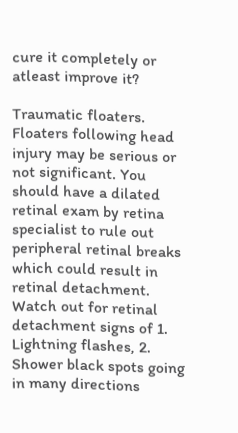cure it completely or atleast improve it?

Traumatic floaters. Floaters following head injury may be serious or not significant. You should have a dilated retinal exam by retina specialist to rule out peripheral retinal breaks which could result in retinal detachment. Watch out for retinal detachment signs of 1. Lightning flashes, 2. Shower black spots going in many directions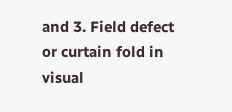and 3. Field defect or curtain fold in visual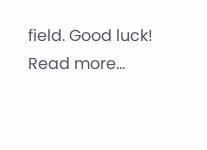field. Good luck! Read more...